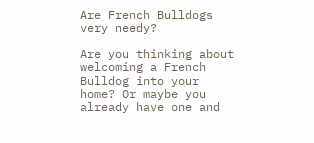Are French Bulldogs very needy?

Are you thinking about welcoming a French Bulldog into your home? Or maybe you already have one and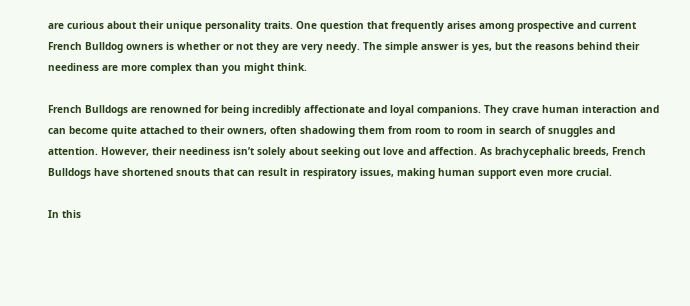are curious about their unique personality traits. One question that frequently arises among prospective and current French Bulldog owners is whether or not they are very needy. The simple answer is yes, but the reasons behind their neediness are more complex than you might think.

French Bulldogs are renowned for being incredibly affectionate and loyal companions. They crave human interaction and can become quite attached to their owners, often shadowing them from room to room in search of snuggles and attention. However, their neediness isn’t solely about seeking out love and affection. As brachycephalic breeds, French Bulldogs have shortened snouts that can result in respiratory issues, making human support even more crucial.

In this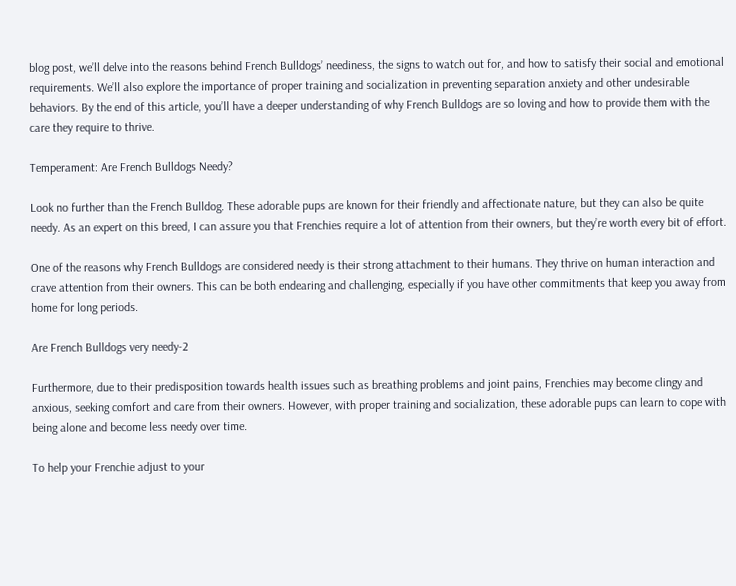blog post, we’ll delve into the reasons behind French Bulldogs’ neediness, the signs to watch out for, and how to satisfy their social and emotional requirements. We’ll also explore the importance of proper training and socialization in preventing separation anxiety and other undesirable behaviors. By the end of this article, you’ll have a deeper understanding of why French Bulldogs are so loving and how to provide them with the care they require to thrive.

Temperament: Are French Bulldogs Needy?

Look no further than the French Bulldog. These adorable pups are known for their friendly and affectionate nature, but they can also be quite needy. As an expert on this breed, I can assure you that Frenchies require a lot of attention from their owners, but they’re worth every bit of effort.

One of the reasons why French Bulldogs are considered needy is their strong attachment to their humans. They thrive on human interaction and crave attention from their owners. This can be both endearing and challenging, especially if you have other commitments that keep you away from home for long periods.

Are French Bulldogs very needy-2

Furthermore, due to their predisposition towards health issues such as breathing problems and joint pains, Frenchies may become clingy and anxious, seeking comfort and care from their owners. However, with proper training and socialization, these adorable pups can learn to cope with being alone and become less needy over time.

To help your Frenchie adjust to your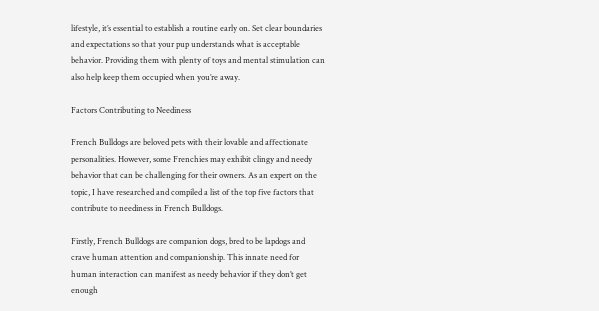lifestyle, it’s essential to establish a routine early on. Set clear boundaries and expectations so that your pup understands what is acceptable behavior. Providing them with plenty of toys and mental stimulation can also help keep them occupied when you’re away.

Factors Contributing to Neediness

French Bulldogs are beloved pets with their lovable and affectionate personalities. However, some Frenchies may exhibit clingy and needy behavior that can be challenging for their owners. As an expert on the topic, I have researched and compiled a list of the top five factors that contribute to neediness in French Bulldogs.

Firstly, French Bulldogs are companion dogs, bred to be lapdogs and crave human attention and companionship. This innate need for human interaction can manifest as needy behavior if they don’t get enough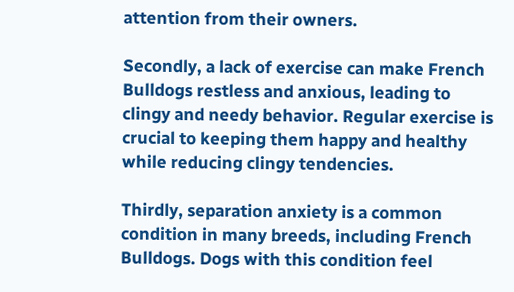attention from their owners.

Secondly, a lack of exercise can make French Bulldogs restless and anxious, leading to clingy and needy behavior. Regular exercise is crucial to keeping them happy and healthy while reducing clingy tendencies.

Thirdly, separation anxiety is a common condition in many breeds, including French Bulldogs. Dogs with this condition feel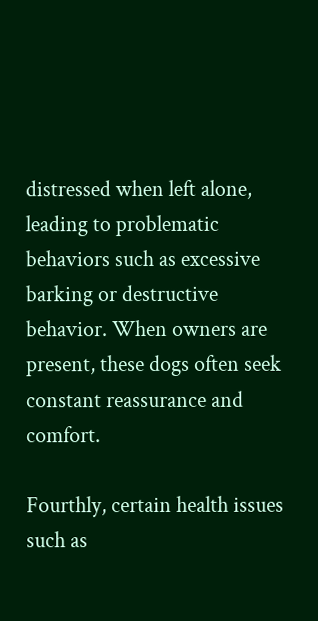distressed when left alone, leading to problematic behaviors such as excessive barking or destructive behavior. When owners are present, these dogs often seek constant reassurance and comfort.

Fourthly, certain health issues such as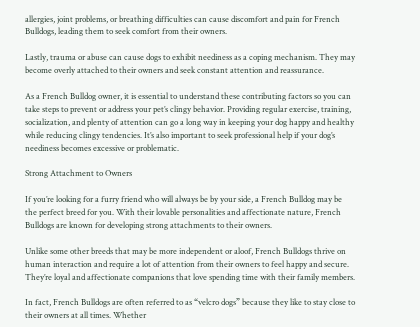allergies, joint problems, or breathing difficulties can cause discomfort and pain for French Bulldogs, leading them to seek comfort from their owners.

Lastly, trauma or abuse can cause dogs to exhibit neediness as a coping mechanism. They may become overly attached to their owners and seek constant attention and reassurance.

As a French Bulldog owner, it is essential to understand these contributing factors so you can take steps to prevent or address your pet’s clingy behavior. Providing regular exercise, training, socialization, and plenty of attention can go a long way in keeping your dog happy and healthy while reducing clingy tendencies. It’s also important to seek professional help if your dog’s neediness becomes excessive or problematic.

Strong Attachment to Owners

If you’re looking for a furry friend who will always be by your side, a French Bulldog may be the perfect breed for you. With their lovable personalities and affectionate nature, French Bulldogs are known for developing strong attachments to their owners.

Unlike some other breeds that may be more independent or aloof, French Bulldogs thrive on human interaction and require a lot of attention from their owners to feel happy and secure. They’re loyal and affectionate companions that love spending time with their family members.

In fact, French Bulldogs are often referred to as “velcro dogs” because they like to stay close to their owners at all times. Whether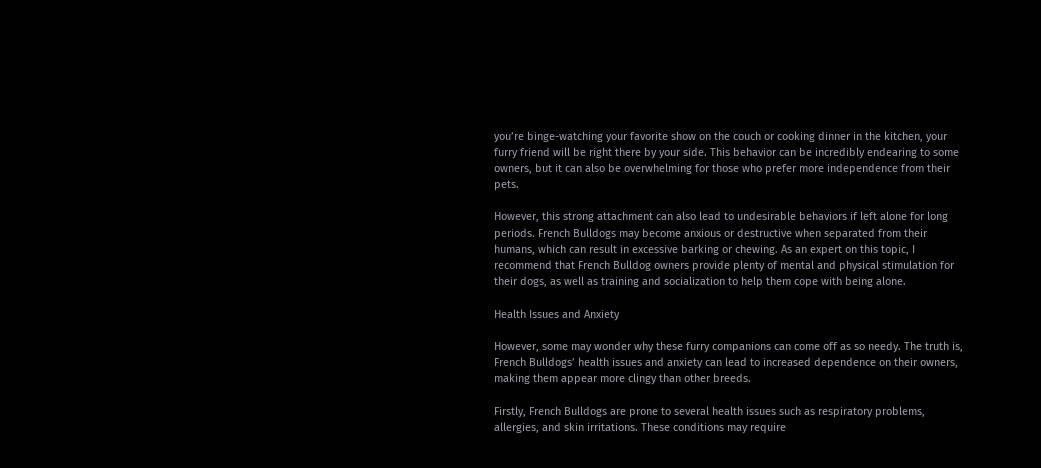you’re binge-watching your favorite show on the couch or cooking dinner in the kitchen, your furry friend will be right there by your side. This behavior can be incredibly endearing to some owners, but it can also be overwhelming for those who prefer more independence from their pets.

However, this strong attachment can also lead to undesirable behaviors if left alone for long periods. French Bulldogs may become anxious or destructive when separated from their humans, which can result in excessive barking or chewing. As an expert on this topic, I recommend that French Bulldog owners provide plenty of mental and physical stimulation for their dogs, as well as training and socialization to help them cope with being alone.

Health Issues and Anxiety

However, some may wonder why these furry companions can come off as so needy. The truth is, French Bulldogs’ health issues and anxiety can lead to increased dependence on their owners, making them appear more clingy than other breeds.

Firstly, French Bulldogs are prone to several health issues such as respiratory problems, allergies, and skin irritations. These conditions may require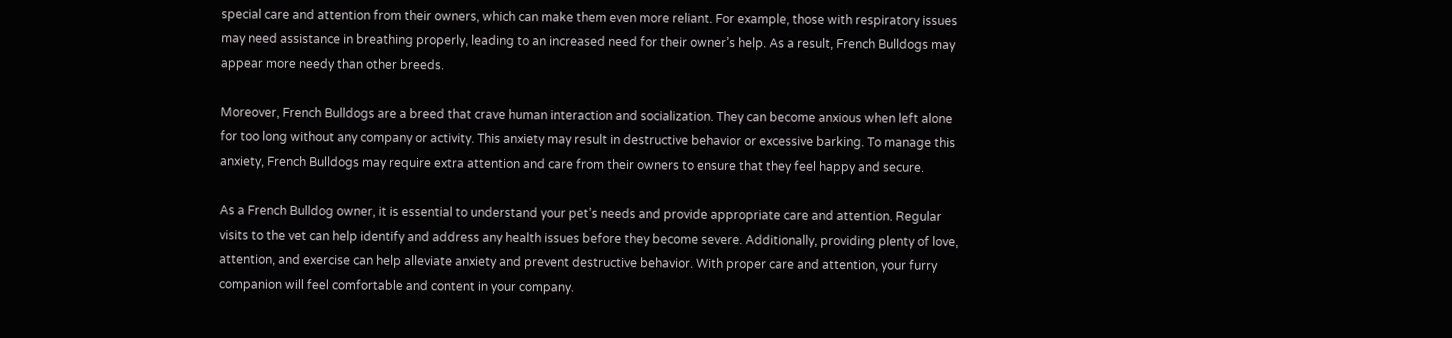special care and attention from their owners, which can make them even more reliant. For example, those with respiratory issues may need assistance in breathing properly, leading to an increased need for their owner’s help. As a result, French Bulldogs may appear more needy than other breeds.

Moreover, French Bulldogs are a breed that crave human interaction and socialization. They can become anxious when left alone for too long without any company or activity. This anxiety may result in destructive behavior or excessive barking. To manage this anxiety, French Bulldogs may require extra attention and care from their owners to ensure that they feel happy and secure.

As a French Bulldog owner, it is essential to understand your pet’s needs and provide appropriate care and attention. Regular visits to the vet can help identify and address any health issues before they become severe. Additionally, providing plenty of love, attention, and exercise can help alleviate anxiety and prevent destructive behavior. With proper care and attention, your furry companion will feel comfortable and content in your company.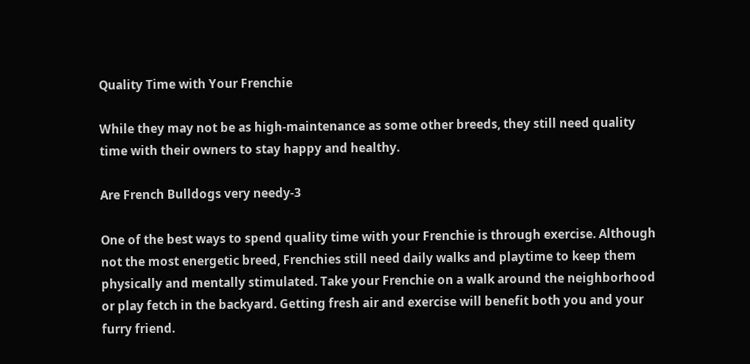Quality Time with Your Frenchie

While they may not be as high-maintenance as some other breeds, they still need quality time with their owners to stay happy and healthy.

Are French Bulldogs very needy-3

One of the best ways to spend quality time with your Frenchie is through exercise. Although not the most energetic breed, Frenchies still need daily walks and playtime to keep them physically and mentally stimulated. Take your Frenchie on a walk around the neighborhood or play fetch in the backyard. Getting fresh air and exercise will benefit both you and your furry friend.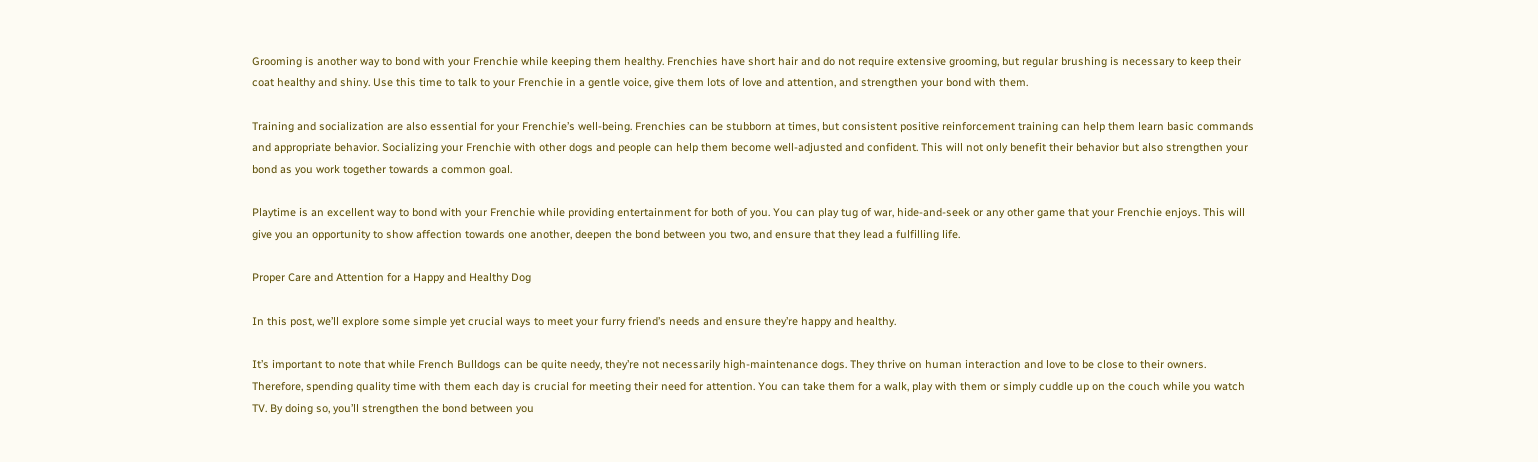Grooming is another way to bond with your Frenchie while keeping them healthy. Frenchies have short hair and do not require extensive grooming, but regular brushing is necessary to keep their coat healthy and shiny. Use this time to talk to your Frenchie in a gentle voice, give them lots of love and attention, and strengthen your bond with them.

Training and socialization are also essential for your Frenchie’s well-being. Frenchies can be stubborn at times, but consistent positive reinforcement training can help them learn basic commands and appropriate behavior. Socializing your Frenchie with other dogs and people can help them become well-adjusted and confident. This will not only benefit their behavior but also strengthen your bond as you work together towards a common goal.

Playtime is an excellent way to bond with your Frenchie while providing entertainment for both of you. You can play tug of war, hide-and-seek or any other game that your Frenchie enjoys. This will give you an opportunity to show affection towards one another, deepen the bond between you two, and ensure that they lead a fulfilling life.

Proper Care and Attention for a Happy and Healthy Dog

In this post, we’ll explore some simple yet crucial ways to meet your furry friend’s needs and ensure they’re happy and healthy.

It’s important to note that while French Bulldogs can be quite needy, they’re not necessarily high-maintenance dogs. They thrive on human interaction and love to be close to their owners. Therefore, spending quality time with them each day is crucial for meeting their need for attention. You can take them for a walk, play with them or simply cuddle up on the couch while you watch TV. By doing so, you’ll strengthen the bond between you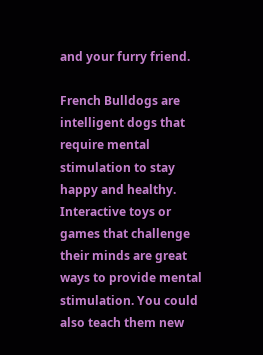and your furry friend.

French Bulldogs are intelligent dogs that require mental stimulation to stay happy and healthy. Interactive toys or games that challenge their minds are great ways to provide mental stimulation. You could also teach them new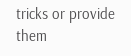tricks or provide them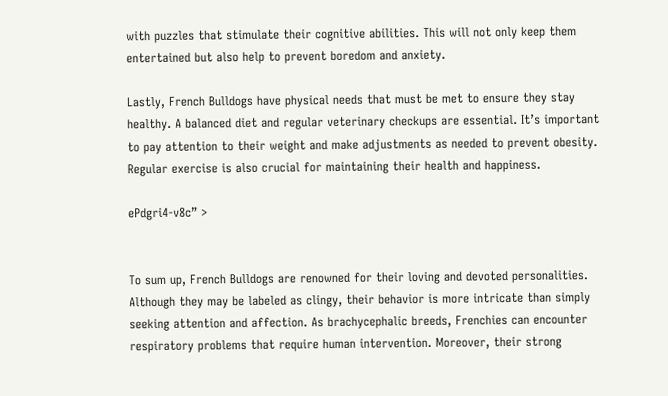with puzzles that stimulate their cognitive abilities. This will not only keep them entertained but also help to prevent boredom and anxiety.

Lastly, French Bulldogs have physical needs that must be met to ensure they stay healthy. A balanced diet and regular veterinary checkups are essential. It’s important to pay attention to their weight and make adjustments as needed to prevent obesity. Regular exercise is also crucial for maintaining their health and happiness.

ePdgri4-v8c” >


To sum up, French Bulldogs are renowned for their loving and devoted personalities. Although they may be labeled as clingy, their behavior is more intricate than simply seeking attention and affection. As brachycephalic breeds, Frenchies can encounter respiratory problems that require human intervention. Moreover, their strong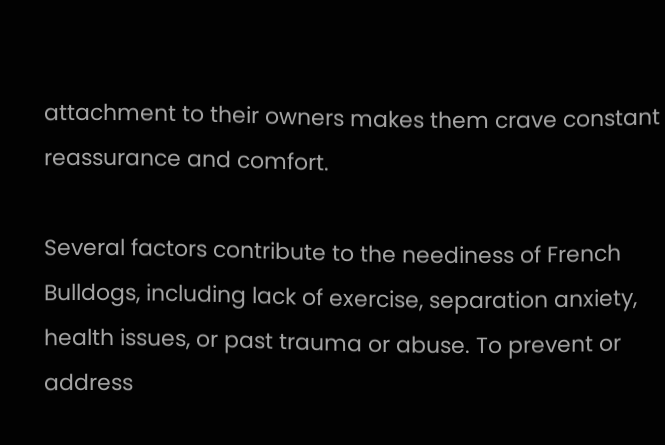attachment to their owners makes them crave constant reassurance and comfort.

Several factors contribute to the neediness of French Bulldogs, including lack of exercise, separation anxiety, health issues, or past trauma or abuse. To prevent or address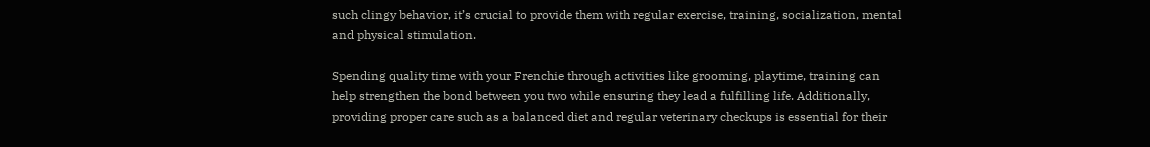such clingy behavior, it’s crucial to provide them with regular exercise, training, socialization, mental and physical stimulation.

Spending quality time with your Frenchie through activities like grooming, playtime, training can help strengthen the bond between you two while ensuring they lead a fulfilling life. Additionally, providing proper care such as a balanced diet and regular veterinary checkups is essential for their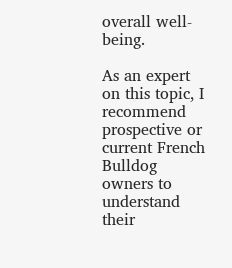overall well-being.

As an expert on this topic, I recommend prospective or current French Bulldog owners to understand their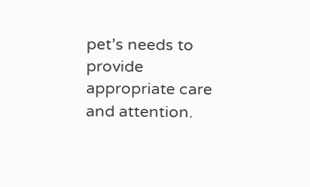pet’s needs to provide appropriate care and attention.